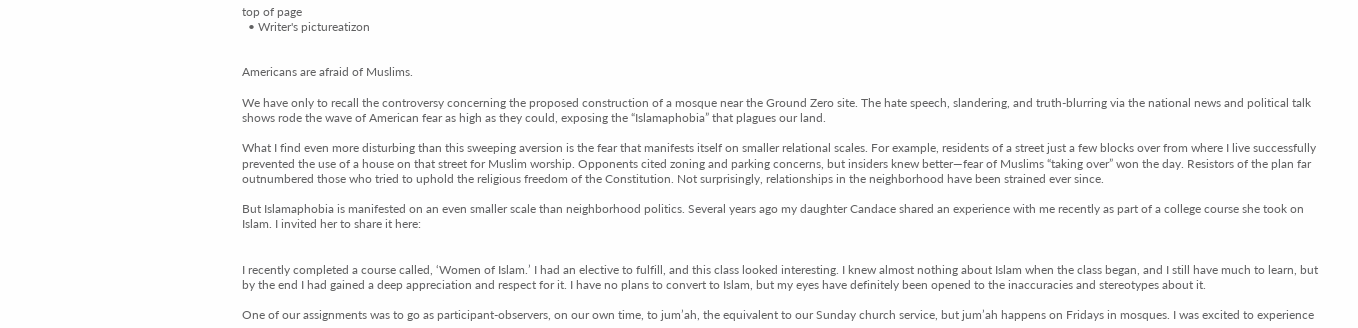top of page
  • Writer's pictureatizon


Americans are afraid of Muslims.

We have only to recall the controversy concerning the proposed construction of a mosque near the Ground Zero site. The hate speech, slandering, and truth-blurring via the national news and political talk shows rode the wave of American fear as high as they could, exposing the “Islamaphobia” that plagues our land.

What I find even more disturbing than this sweeping aversion is the fear that manifests itself on smaller relational scales. For example, residents of a street just a few blocks over from where I live successfully prevented the use of a house on that street for Muslim worship. Opponents cited zoning and parking concerns, but insiders knew better—fear of Muslims “taking over” won the day. Resistors of the plan far outnumbered those who tried to uphold the religious freedom of the Constitution. Not surprisingly, relationships in the neighborhood have been strained ever since.

But Islamaphobia is manifested on an even smaller scale than neighborhood politics. Several years ago my daughter Candace shared an experience with me recently as part of a college course she took on Islam. I invited her to share it here:


I recently completed a course called, ‘Women of Islam.’ I had an elective to fulfill, and this class looked interesting. I knew almost nothing about Islam when the class began, and I still have much to learn, but by the end I had gained a deep appreciation and respect for it. I have no plans to convert to Islam, but my eyes have definitely been opened to the inaccuracies and stereotypes about it.

One of our assignments was to go as participant-observers, on our own time, to jum’ah, the equivalent to our Sunday church service, but jum’ah happens on Fridays in mosques. I was excited to experience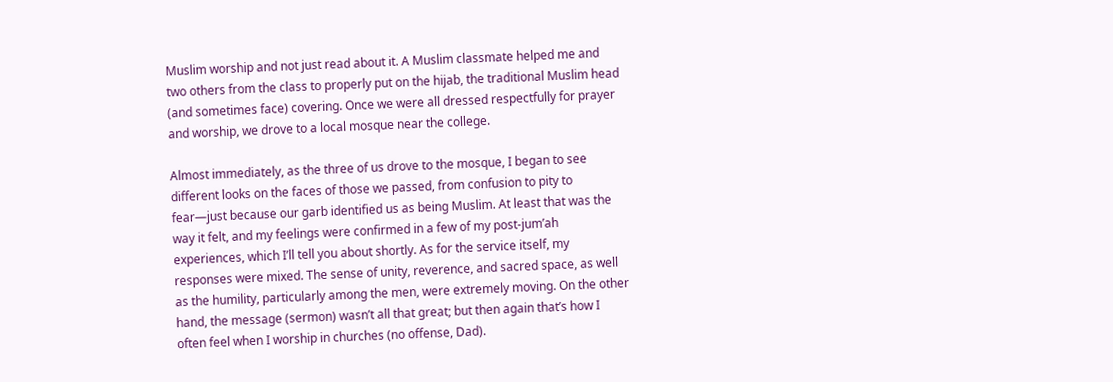Muslim worship and not just read about it. A Muslim classmate helped me and two others from the class to properly put on the hijab, the traditional Muslim head (and sometimes face) covering. Once we were all dressed respectfully for prayer and worship, we drove to a local mosque near the college.

Almost immediately, as the three of us drove to the mosque, I began to see different looks on the faces of those we passed, from confusion to pity to fear—just because our garb identified us as being Muslim. At least that was the way it felt, and my feelings were confirmed in a few of my post-jum’ah experiences, which I’ll tell you about shortly. As for the service itself, my responses were mixed. The sense of unity, reverence, and sacred space, as well as the humility, particularly among the men, were extremely moving. On the other hand, the message (sermon) wasn’t all that great; but then again that’s how I often feel when I worship in churches (no offense, Dad).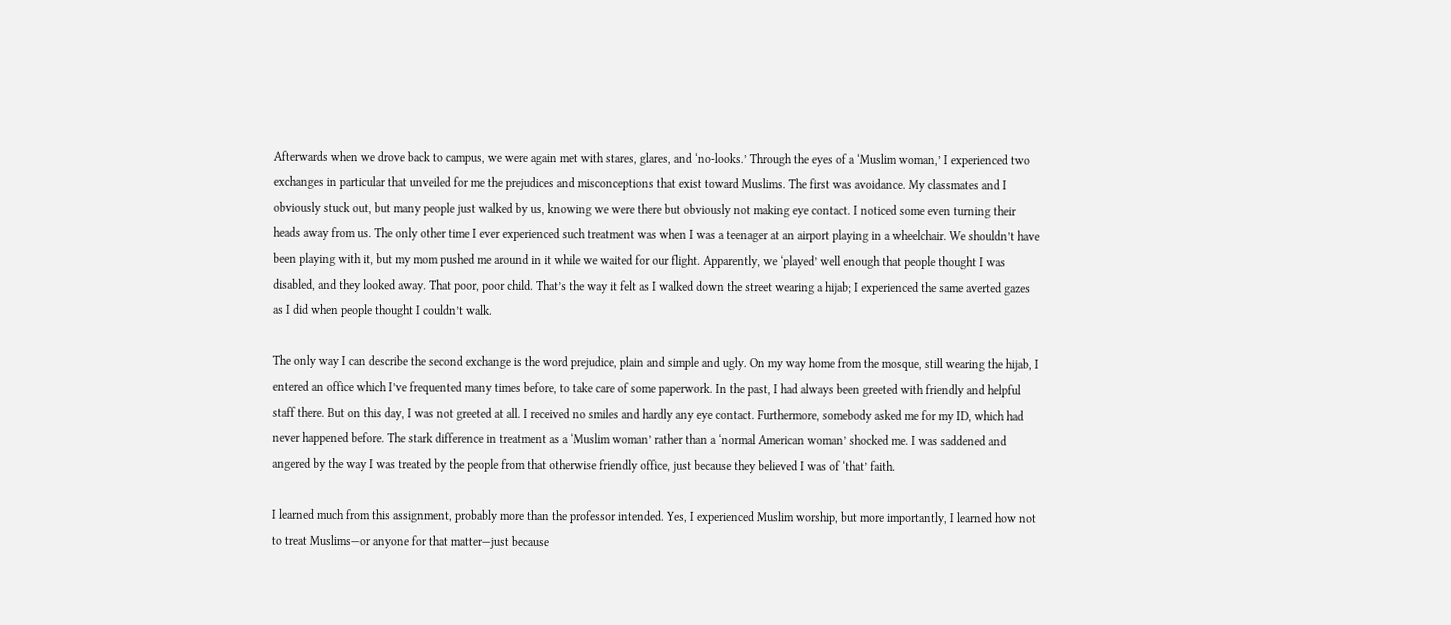Afterwards when we drove back to campus, we were again met with stares, glares, and ‘no-looks.’ Through the eyes of a ‘Muslim woman,’ I experienced two exchanges in particular that unveiled for me the prejudices and misconceptions that exist toward Muslims. The first was avoidance. My classmates and I obviously stuck out, but many people just walked by us, knowing we were there but obviously not making eye contact. I noticed some even turning their heads away from us. The only other time I ever experienced such treatment was when I was a teenager at an airport playing in a wheelchair. We shouldn’t have been playing with it, but my mom pushed me around in it while we waited for our flight. Apparently, we ‘played’ well enough that people thought I was disabled, and they looked away. That poor, poor child. That’s the way it felt as I walked down the street wearing a hijab; I experienced the same averted gazes as I did when people thought I couldn’t walk.

The only way I can describe the second exchange is the word prejudice, plain and simple and ugly. On my way home from the mosque, still wearing the hijab, I entered an office which I’ve frequented many times before, to take care of some paperwork. In the past, I had always been greeted with friendly and helpful staff there. But on this day, I was not greeted at all. I received no smiles and hardly any eye contact. Furthermore, somebody asked me for my ID, which had never happened before. The stark difference in treatment as a ‘Muslim woman’ rather than a ‘normal American woman’ shocked me. I was saddened and angered by the way I was treated by the people from that otherwise friendly office, just because they believed I was of ‘that’ faith.

I learned much from this assignment, probably more than the professor intended. Yes, I experienced Muslim worship, but more importantly, I learned how not to treat Muslims—or anyone for that matter—just because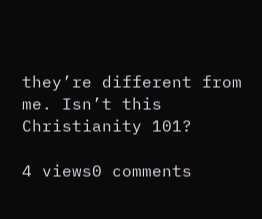they’re different from me. Isn’t this Christianity 101?

4 views0 comments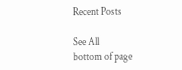Recent Posts

See All
bottom of page